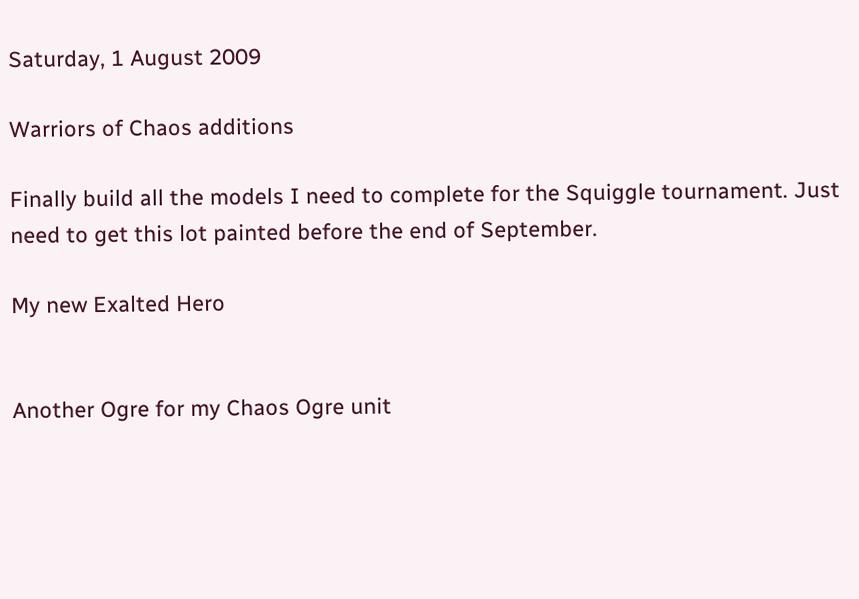Saturday, 1 August 2009

Warriors of Chaos additions

Finally build all the models I need to complete for the Squiggle tournament. Just need to get this lot painted before the end of September.

My new Exalted Hero


Another Ogre for my Chaos Ogre unit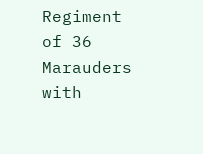Regiment of 36 Marauders with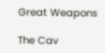Great Weapons

The Cav